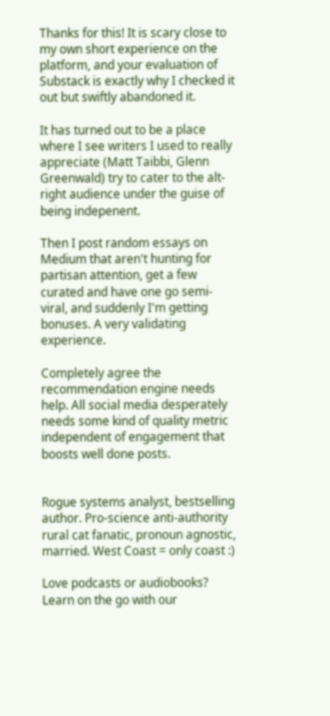Thanks for this! It is scary close to my own short experience on the platform, and your evaluation of Substack is exactly why I checked it out but swiftly abandoned it.

It has turned out to be a place where I see writers I used to really appreciate (Matt Taibbi, Glenn Greenwald) try to cater to the alt-right audience under the guise of being indepenent.

Then I post random essays on Medium that aren't hunting for partisan attention, get a few curated and have one go semi-viral, and suddenly I'm getting bonuses. A very validating experience.

Completely agree the recommendation engine needs help. All social media desperately needs some kind of quality metric independent of engagement that boosts well done posts.


Rogue systems analyst, bestselling author. Pro-science anti-authority rural cat fanatic, pronoun agnostic, married. West Coast = only coast :)

Love podcasts or audiobooks? Learn on the go with our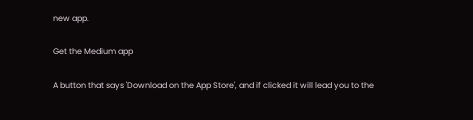new app.

Get the Medium app

A button that says 'Download on the App Store', and if clicked it will lead you to the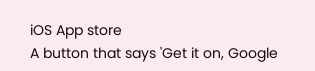iOS App store
A button that says 'Get it on, Google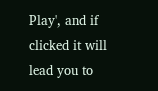Play', and if clicked it will lead you to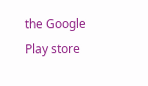the Google Play store